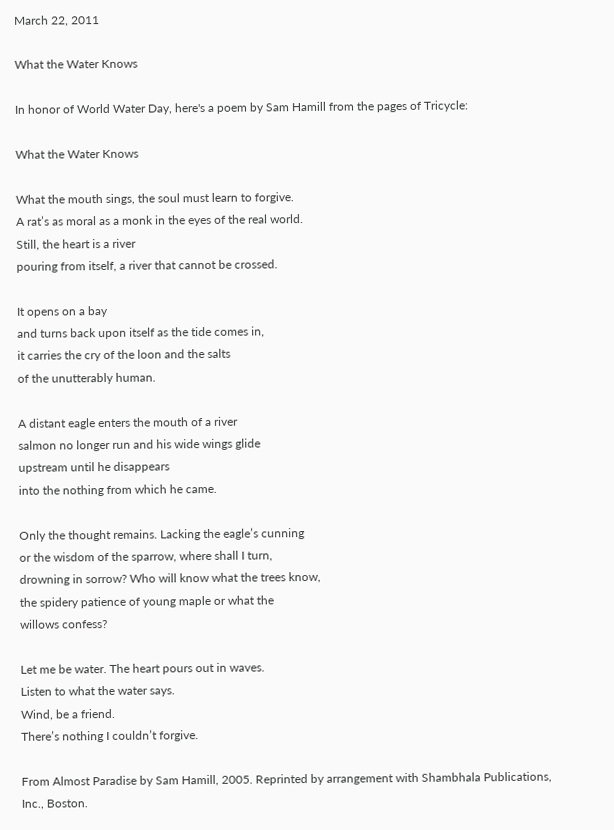March 22, 2011

What the Water Knows

In honor of World Water Day, here's a poem by Sam Hamill from the pages of Tricycle:

What the Water Knows

What the mouth sings, the soul must learn to forgive.
A rat’s as moral as a monk in the eyes of the real world.
Still, the heart is a river
pouring from itself, a river that cannot be crossed.

It opens on a bay
and turns back upon itself as the tide comes in,
it carries the cry of the loon and the salts
of the unutterably human.

A distant eagle enters the mouth of a river
salmon no longer run and his wide wings glide
upstream until he disappears
into the nothing from which he came.

Only the thought remains. Lacking the eagle’s cunning
or the wisdom of the sparrow, where shall I turn,
drowning in sorrow? Who will know what the trees know,
the spidery patience of young maple or what the
willows confess?

Let me be water. The heart pours out in waves.
Listen to what the water says.
Wind, be a friend.
There’s nothing I couldn’t forgive.

From Almost Paradise by Sam Hamill, 2005. Reprinted by arrangement with Shambhala Publications, Inc., Boston.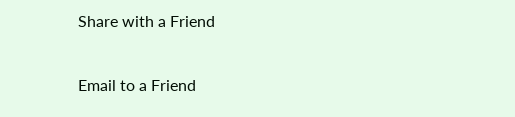Share with a Friend

Email to a Friend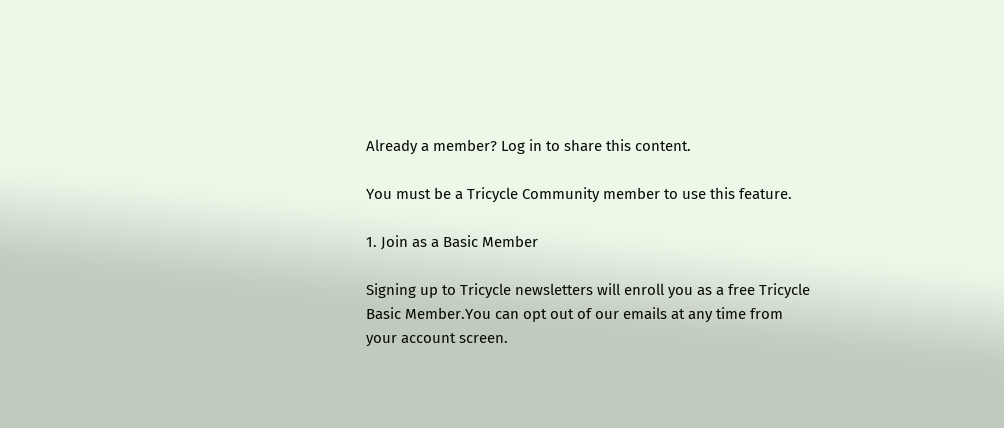Already a member? Log in to share this content.

You must be a Tricycle Community member to use this feature.

1. Join as a Basic Member

Signing up to Tricycle newsletters will enroll you as a free Tricycle Basic Member.You can opt out of our emails at any time from your account screen.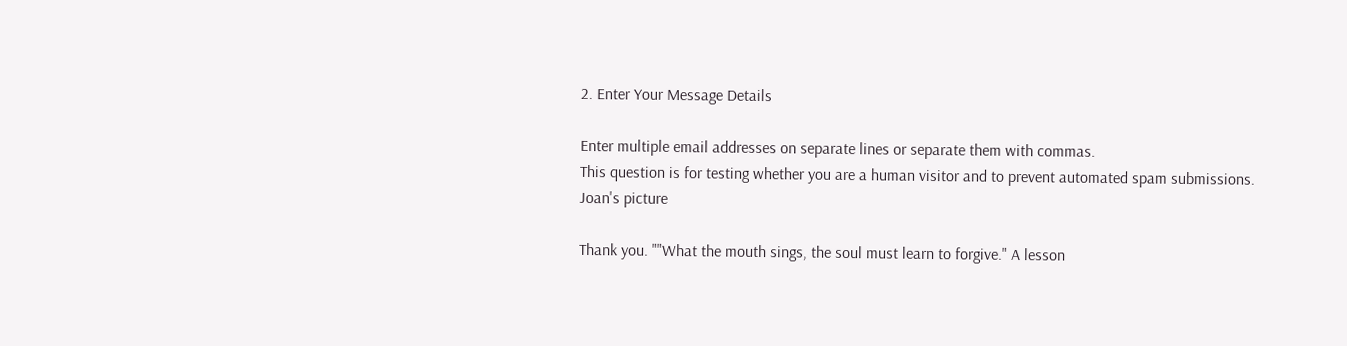2. Enter Your Message Details

Enter multiple email addresses on separate lines or separate them with commas.
This question is for testing whether you are a human visitor and to prevent automated spam submissions.
Joan's picture

Thank you. ""What the mouth sings, the soul must learn to forgive." A lesson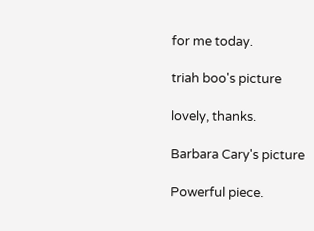for me today.

triah boo's picture

lovely, thanks.

Barbara Cary's picture

Powerful piece.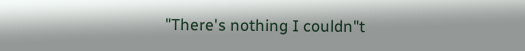"There's nothing I couldn"t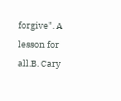forgive". A lesson for all.B. Cary